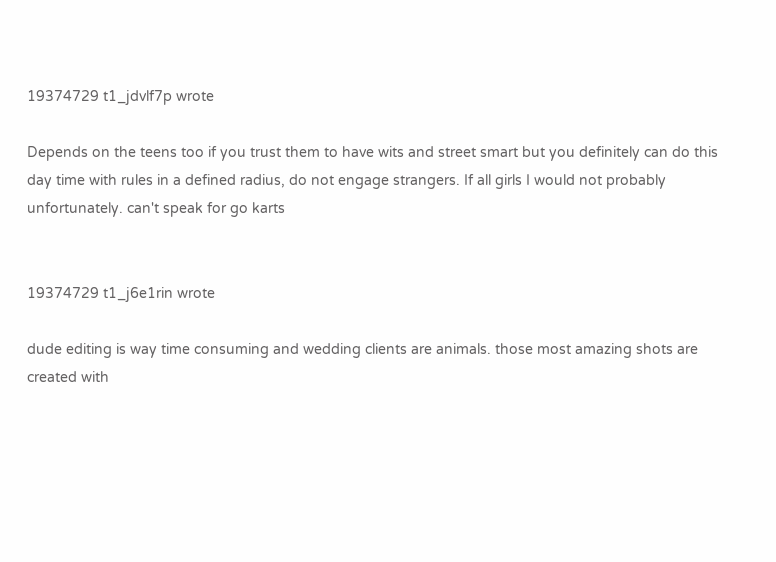19374729 t1_jdvlf7p wrote

Depends on the teens too if you trust them to have wits and street smart but you definitely can do this day time with rules in a defined radius, do not engage strangers. If all girls I would not probably unfortunately. can't speak for go karts


19374729 t1_j6e1rin wrote

dude editing is way time consuming and wedding clients are animals. those most amazing shots are created with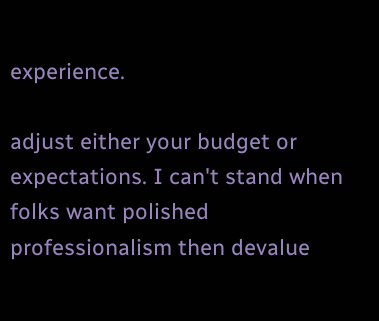experience.

adjust either your budget or expectations. I can't stand when folks want polished professionalism then devalue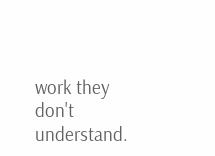work they don't understand.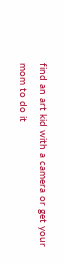find an art kid with a camera or get your mom to do it